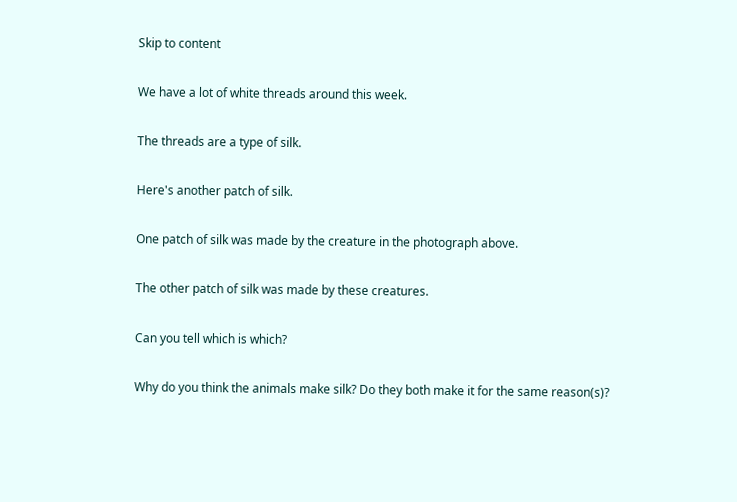Skip to content

We have a lot of white threads around this week.

The threads are a type of silk.

Here's another patch of silk.

One patch of silk was made by the creature in the photograph above.

The other patch of silk was made by these creatures.

Can you tell which is which?

Why do you think the animals make silk? Do they both make it for the same reason(s)?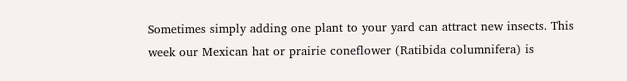Sometimes simply adding one plant to your yard can attract new insects. This week our Mexican hat or prairie coneflower (Ratibida columnifera) is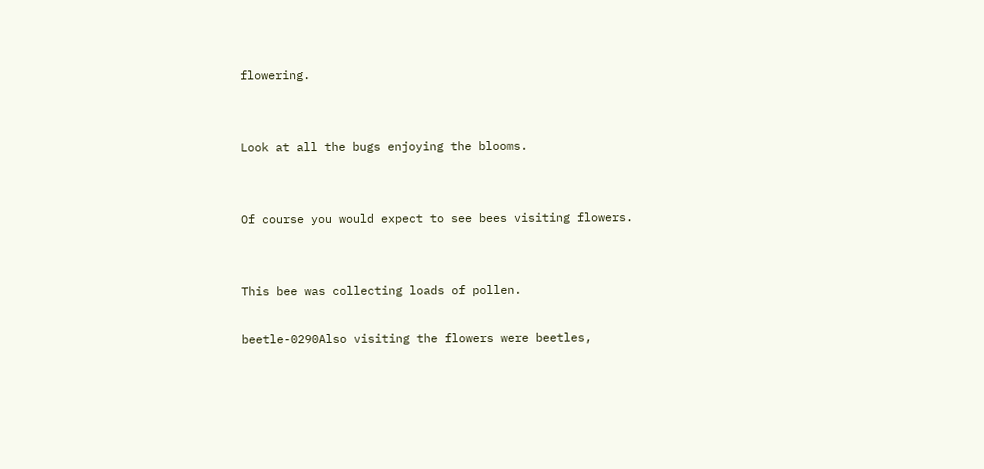flowering.


Look at all the bugs enjoying the blooms.


Of course you would expect to see bees visiting flowers.


This bee was collecting loads of pollen.

beetle-0290Also visiting the flowers were beetles,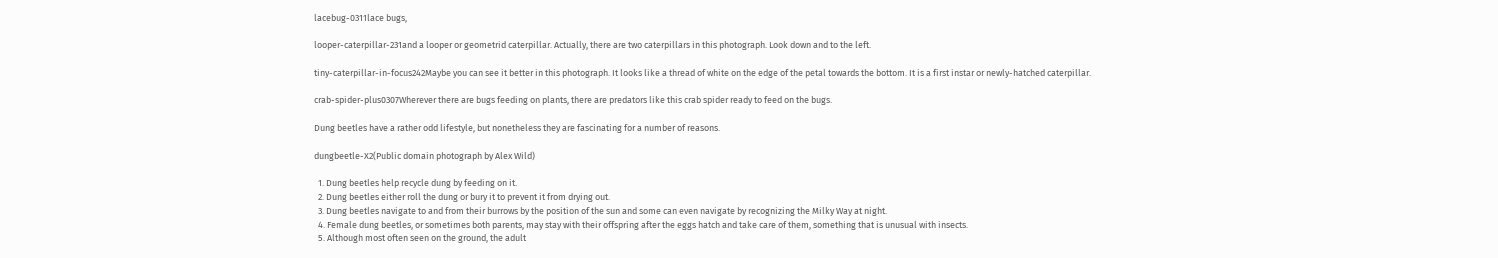lacebug-0311lace bugs,

looper-caterpillar-231and a looper or geometrid caterpillar. Actually, there are two caterpillars in this photograph. Look down and to the left.

tiny-caterpillar-in-focus242Maybe you can see it better in this photograph. It looks like a thread of white on the edge of the petal towards the bottom. It is a first instar or newly-hatched caterpillar.

crab-spider-plus0307Wherever there are bugs feeding on plants, there are predators like this crab spider ready to feed on the bugs.

Dung beetles have a rather odd lifestyle, but nonetheless they are fascinating for a number of reasons.

dungbeetle-X2(Public domain photograph by Alex Wild)

  1. Dung beetles help recycle dung by feeding on it.
  2. Dung beetles either roll the dung or bury it to prevent it from drying out.
  3. Dung beetles navigate to and from their burrows by the position of the sun and some can even navigate by recognizing the Milky Way at night.
  4. Female dung beetles, or sometimes both parents, may stay with their offspring after the eggs hatch and take care of them, something that is unusual with insects.
  5. Although most often seen on the ground, the adult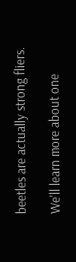beetles are actually strong fliers.

We'll learn more about one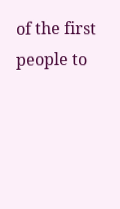of the first people to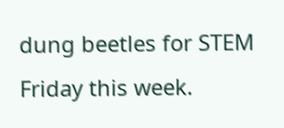dung beetles for STEM Friday this week.